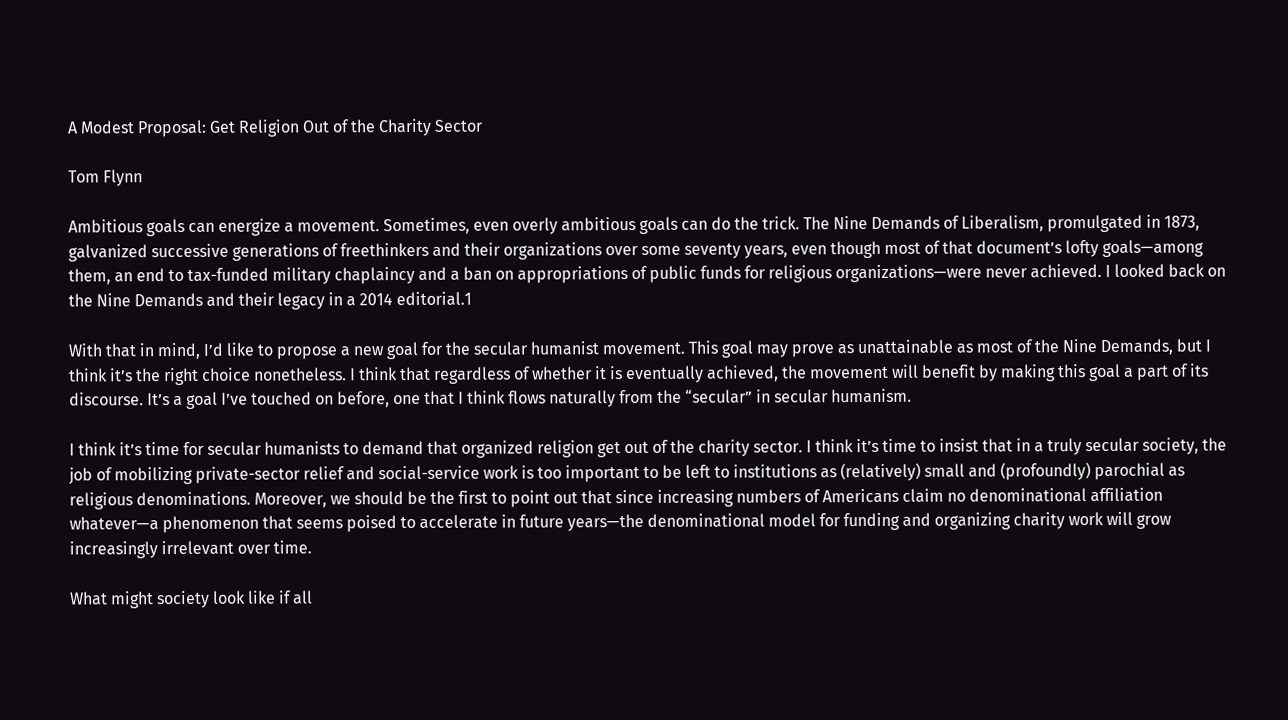A Modest Proposal: Get Religion Out of the Charity Sector

Tom Flynn

Ambitious goals can energize a movement. Sometimes, even overly ambitious goals can do the trick. The Nine Demands of Liberalism, promulgated in 1873, galvanized successive generations of freethinkers and their organizations over some seventy years, even though most of that document’s lofty goals—among them, an end to tax-funded military chaplaincy and a ban on appropriations of public funds for religious organizations—were never achieved. I looked back on the Nine Demands and their legacy in a 2014 editorial.1

With that in mind, I’d like to propose a new goal for the secular humanist movement. This goal may prove as unattainable as most of the Nine Demands, but I think it’s the right choice nonetheless. I think that regardless of whether it is eventually achieved, the movement will benefit by making this goal a part of its discourse. It’s a goal I’ve touched on before, one that I think flows naturally from the “secular” in secular humanism.

I think it’s time for secular humanists to demand that organized religion get out of the charity sector. I think it’s time to insist that in a truly secular society, the job of mobilizing private-sector relief and social-service work is too important to be left to institutions as (relatively) small and (profoundly) parochial as religious denominations. Moreover, we should be the first to point out that since increasing numbers of Americans claim no denominational affiliation whatever—a phenomenon that seems poised to accelerate in future years—the denominational model for funding and organizing charity work will grow increasingly irrelevant over time.

What might society look like if all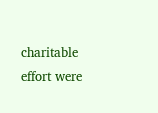charitable effort were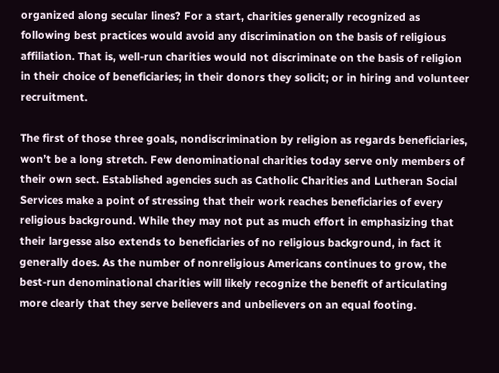organized along secular lines? For a start, charities generally recognized as following best practices would avoid any discrimination on the basis of religious affiliation. That is, well-run charities would not discriminate on the basis of religion in their choice of beneficiaries; in their donors they solicit; or in hiring and volunteer recruitment.

The first of those three goals, nondiscrimination by religion as regards beneficiaries, won’t be a long stretch. Few denominational charities today serve only members of their own sect. Established agencies such as Catholic Charities and Lutheran Social Services make a point of stressing that their work reaches beneficiaries of every religious background. While they may not put as much effort in emphasizing that their largesse also extends to beneficiaries of no religious background, in fact it generally does. As the number of nonreligious Americans continues to grow, the best-run denominational charities will likely recognize the benefit of articulating more clearly that they serve believers and unbelievers on an equal footing.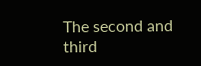The second and third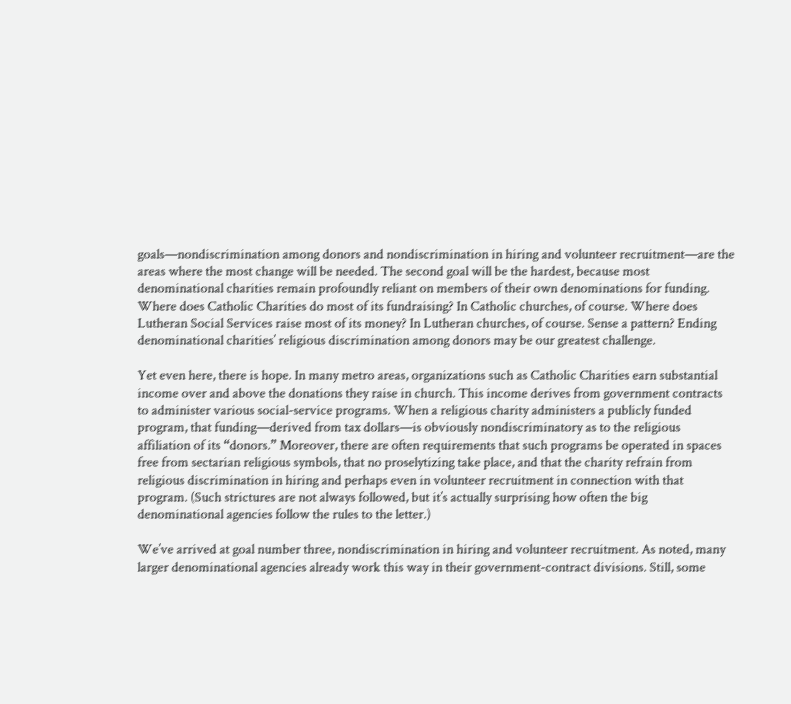goals—nondiscrimination among donors and nondiscrimination in hiring and volunteer recruitment—are the areas where the most change will be needed. The second goal will be the hardest, because most denominational charities remain profoundly reliant on members of their own denominations for funding. Where does Catholic Charities do most of its fundraising? In Catholic churches, of course. Where does Lutheran Social Services raise most of its money? In Lutheran churches, of course. Sense a pattern? Ending denominational charities’ religious discrimination among donors may be our greatest challenge.

Yet even here, there is hope. In many metro areas, organizations such as Catholic Charities earn substantial income over and above the donations they raise in church. This income derives from government contracts to administer various social-service programs. When a religious charity administers a publicly funded program, that funding—derived from tax dollars—is obviously nondiscriminatory as to the religious affiliation of its “donors.” Moreover, there are often requirements that such programs be operated in spaces free from sectarian religious symbols, that no proselytizing take place, and that the charity refrain from religious discrimination in hiring and perhaps even in volunteer recruitment in connection with that program. (Such strictures are not always followed, but it’s actually surprising how often the big denominational agencies follow the rules to the letter.)

We’ve arrived at goal number three, nondiscrimination in hiring and volunteer recruitment. As noted, many larger denominational agencies already work this way in their government-contract divisions. Still, some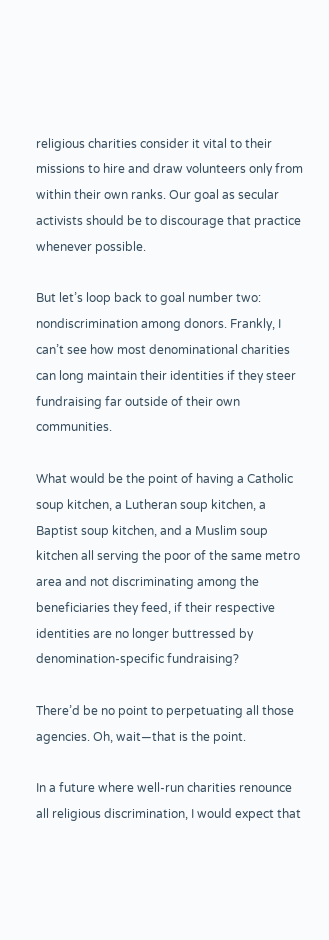religious charities consider it vital to their missions to hire and draw volunteers only from within their own ranks. Our goal as secular activists should be to discourage that practice whenever possible.

But let’s loop back to goal number two: nondiscrimination among donors. Frankly, I can’t see how most denominational charities can long maintain their identities if they steer fundraising far outside of their own communities.

What would be the point of having a Catholic soup kitchen, a Lutheran soup kitchen, a Baptist soup kitchen, and a Muslim soup kitchen all serving the poor of the same metro area and not discriminating among the beneficiaries they feed, if their respective identities are no longer buttressed by denomination-specific fundraising?

There’d be no point to perpetuating all those agencies. Oh, wait—that is the point.

In a future where well-run charities renounce all religious discrimination, I would expect that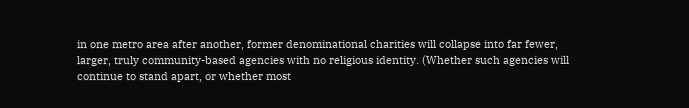in one metro area after another, former denominational charities will collapse into far fewer, larger, truly community-based agencies with no religious identity. (Whether such agencies will continue to stand apart, or whether most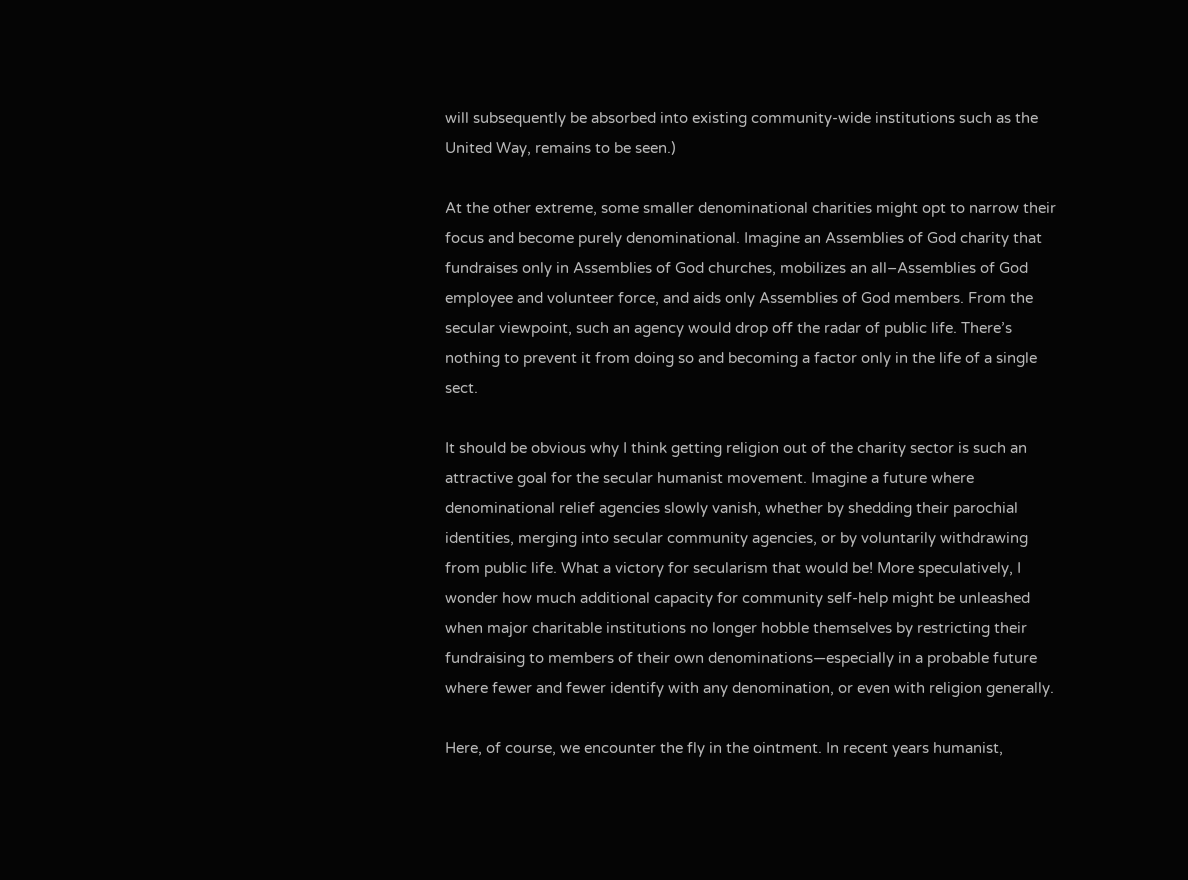will subsequently be absorbed into existing community-wide institutions such as the United Way, remains to be seen.)

At the other extreme, some smaller denominational charities might opt to narrow their focus and become purely denominational. Imagine an Assemblies of God charity that fundraises only in Assemblies of God churches, mobilizes an all–Assemblies of God employee and volunteer force, and aids only Assemblies of God members. From the secular viewpoint, such an agency would drop off the radar of public life. There’s nothing to prevent it from doing so and becoming a factor only in the life of a single sect.

It should be obvious why I think getting religion out of the charity sector is such an attractive goal for the secular humanist movement. Imagine a future where denominational relief agencies slowly vanish, whether by shedding their parochial identities, merging into secular community agencies, or by voluntarily withdrawing from public life. What a victory for secularism that would be! More speculatively, I wonder how much additional capacity for community self-help might be unleashed when major charitable institutions no longer hobble themselves by restricting their fundraising to members of their own denominations—especially in a probable future where fewer and fewer identify with any denomination, or even with religion generally.

Here, of course, we encounter the fly in the ointment. In recent years humanist,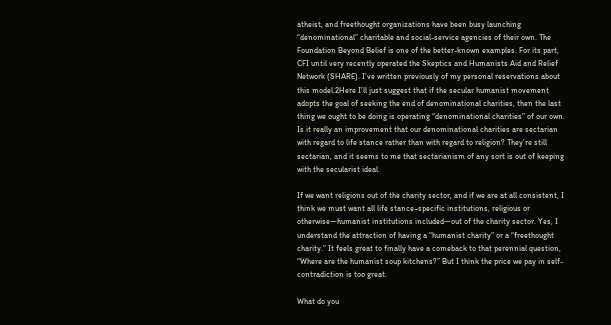atheist, and freethought organizations have been busy launching “denominational” charitable and social-service agencies of their own. The Foundation Beyond Belief is one of the better-known examples. For its part, CFI until very recently operated the Skeptics and Humanists Aid and Relief Network (SHARE). I’ve written previously of my personal reservations about this model.2Here I’ll just suggest that if the secular humanist movement adopts the goal of seeking the end of denominational charities, then the last thing we ought to be doing is operating “denominational charities” of our own. Is it really an improvement that our denominational charities are sectarian with regard to life stance rather than with regard to religion? They’re still sectarian, and it seems to me that sectarianism of any sort is out of keeping with the secularist ideal.

If we want religions out of the charity sector, and if we are at all consistent, I think we must want all life stance–specific institutions, religious or otherwise—humanist institutions included—out of the charity sector. Yes, I understand the attraction of having a “humanist charity” or a “freethought charity.” It feels great to finally have a comeback to that perennial question, “Where are the humanist soup kitchens?” But I think the price we pay in self-contradiction is too great.

What do you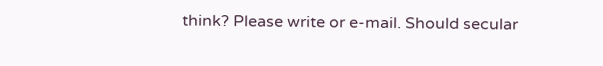think? Please write or e-mail. Should secular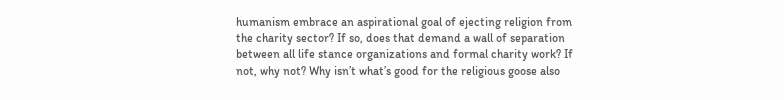humanism embrace an aspirational goal of ejecting religion from the charity sector? If so, does that demand a wall of separation between all life stance organizations and formal charity work? If not, why not? Why isn’t what’s good for the religious goose also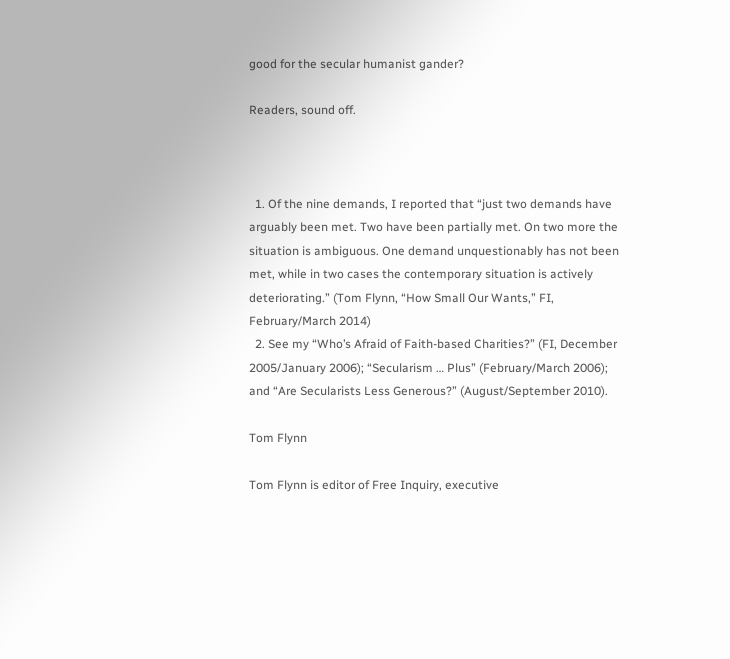good for the secular humanist gander?

Readers, sound off.



  1. Of the nine demands, I reported that “just two demands have arguably been met. Two have been partially met. On two more the situation is ambiguous. One demand unquestionably has not been met, while in two cases the contemporary situation is actively deteriorating.” (Tom Flynn, “How Small Our Wants,” FI, February/March 2014)
  2. See my “Who’s Afraid of Faith-based Charities?” (FI, December 2005/January 2006); “Secularism … Plus” (February/March 2006); and “Are Secularists Less Generous?” (August/September 2010).

Tom Flynn

Tom Flynn is editor of Free Inquiry, executive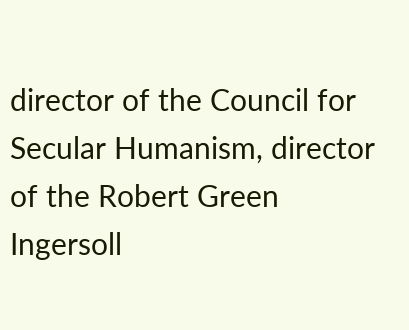director of the Council for Secular Humanism, director of the Robert Green Ingersoll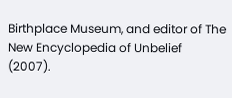Birthplace Museum, and editor of The New Encyclopedia of Unbelief (2007).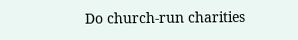Do church-run charities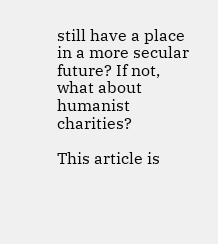still have a place in a more secular future? If not, what about humanist charities?

This article is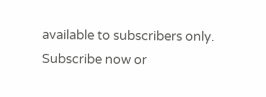available to subscribers only.
Subscribe now or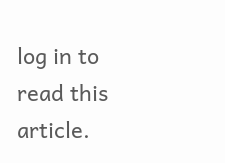log in to read this article.